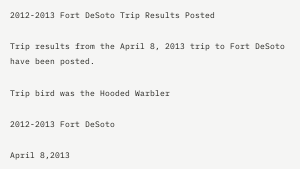2012-2013 Fort DeSoto Trip Results Posted

Trip results from the April 8, 2013 trip to Fort DeSoto have been posted.

Trip bird was the Hooded Warbler

2012-2013 Fort DeSoto

April 8,2013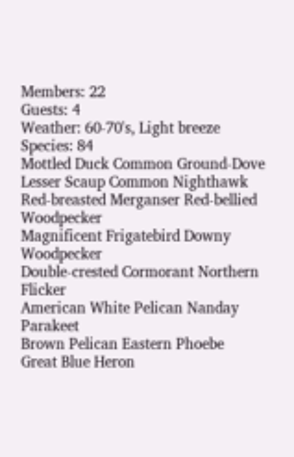Members: 22
Guests: 4
Weather: 60-70's, Light breeze
Species: 84
Mottled Duck Common Ground-Dove
Lesser Scaup Common Nighthawk
Red-breasted Merganser Red-bellied Woodpecker
Magnificent Frigatebird Downy Woodpecker
Double-crested Cormorant Northern Flicker
American White Pelican Nanday Parakeet
Brown Pelican Eastern Phoebe
Great Blue Heron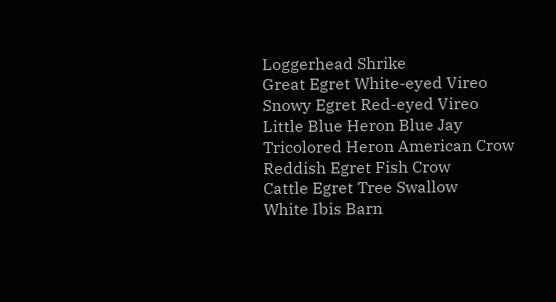Loggerhead Shrike
Great Egret White-eyed Vireo
Snowy Egret Red-eyed Vireo
Little Blue Heron Blue Jay
Tricolored Heron American Crow
Reddish Egret Fish Crow
Cattle Egret Tree Swallow
White Ibis Barn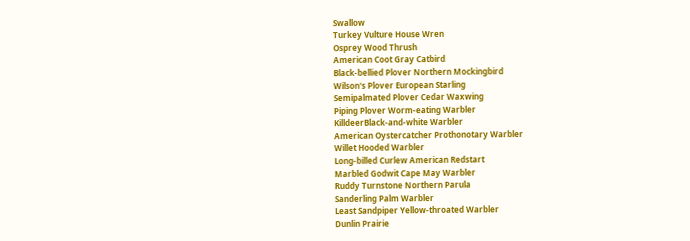Swallow
Turkey Vulture House Wren
Osprey Wood Thrush
American Coot Gray Catbird
Black-bellied Plover Northern Mockingbird
Wilson's Plover European Starling
Semipalmated Plover Cedar Waxwing
Piping Plover Worm-eating Warbler
KilldeerBlack-and-white Warbler
American Oystercatcher Prothonotary Warbler
Willet Hooded Warbler
Long-billed Curlew American Redstart
Marbled Godwit Cape May Warbler
Ruddy Turnstone Northern Parula
Sanderling Palm Warbler
Least Sandpiper Yellow-throated Warbler
Dunlin Prairie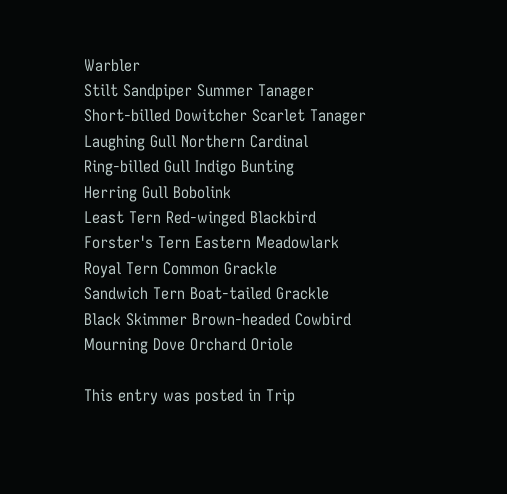Warbler
Stilt Sandpiper Summer Tanager
Short-billed Dowitcher Scarlet Tanager
Laughing Gull Northern Cardinal
Ring-billed Gull Indigo Bunting
Herring Gull Bobolink
Least Tern Red-winged Blackbird
Forster's Tern Eastern Meadowlark
Royal Tern Common Grackle
Sandwich Tern Boat-tailed Grackle
Black Skimmer Brown-headed Cowbird
Mourning Dove Orchard Oriole

This entry was posted in Trip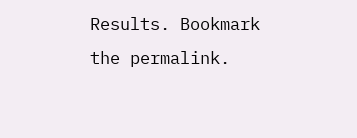Results. Bookmark the permalink.